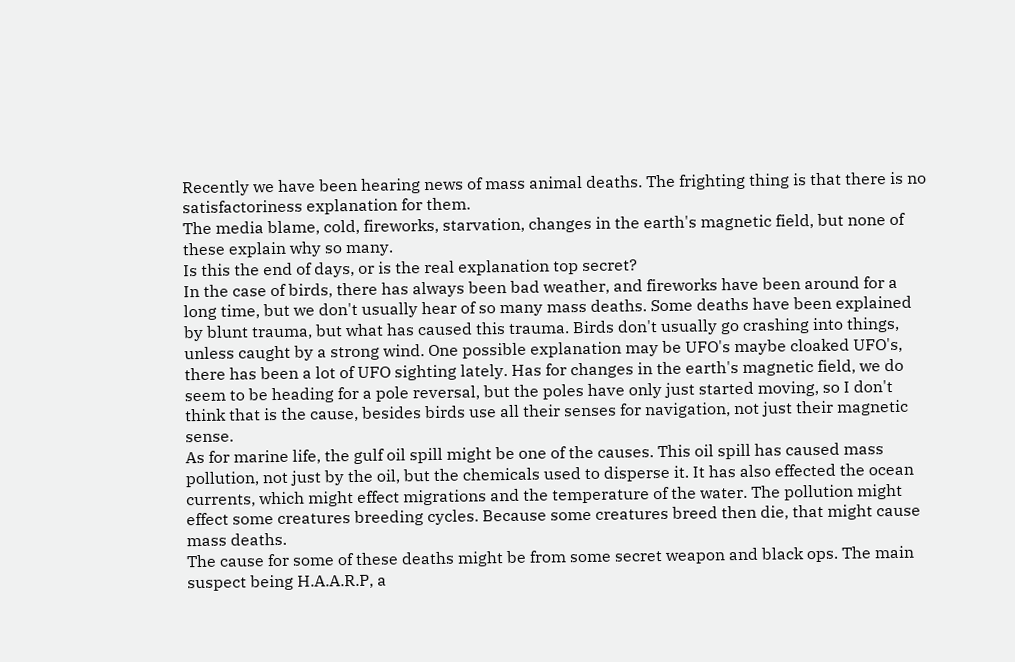Recently we have been hearing news of mass animal deaths. The frighting thing is that there is no satisfactoriness explanation for them.
The media blame, cold, fireworks, starvation, changes in the earth's magnetic field, but none of these explain why so many.
Is this the end of days, or is the real explanation top secret?
In the case of birds, there has always been bad weather, and fireworks have been around for a long time, but we don't usually hear of so many mass deaths. Some deaths have been explained by blunt trauma, but what has caused this trauma. Birds don't usually go crashing into things, unless caught by a strong wind. One possible explanation may be UFO's maybe cloaked UFO's, there has been a lot of UFO sighting lately. Has for changes in the earth's magnetic field, we do seem to be heading for a pole reversal, but the poles have only just started moving, so I don't think that is the cause, besides birds use all their senses for navigation, not just their magnetic sense.
As for marine life, the gulf oil spill might be one of the causes. This oil spill has caused mass pollution, not just by the oil, but the chemicals used to disperse it. It has also effected the ocean currents, which might effect migrations and the temperature of the water. The pollution might effect some creatures breeding cycles. Because some creatures breed then die, that might cause mass deaths.
The cause for some of these deaths might be from some secret weapon and black ops. The main suspect being H.A.A.R.P, a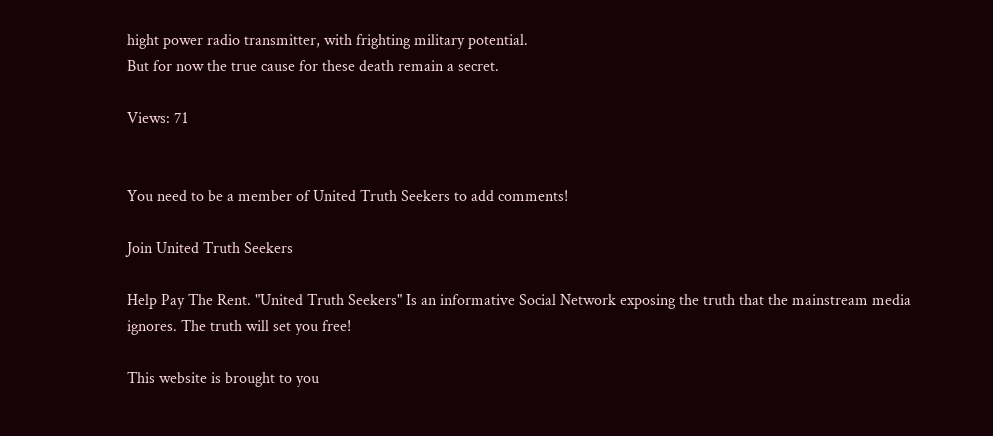hight power radio transmitter, with frighting military potential.
But for now the true cause for these death remain a secret.

Views: 71


You need to be a member of United Truth Seekers to add comments!

Join United Truth Seekers

Help Pay The Rent. "United Truth Seekers" Is an informative Social Network exposing the truth that the mainstream media ignores. The truth will set you free!

This website is brought to you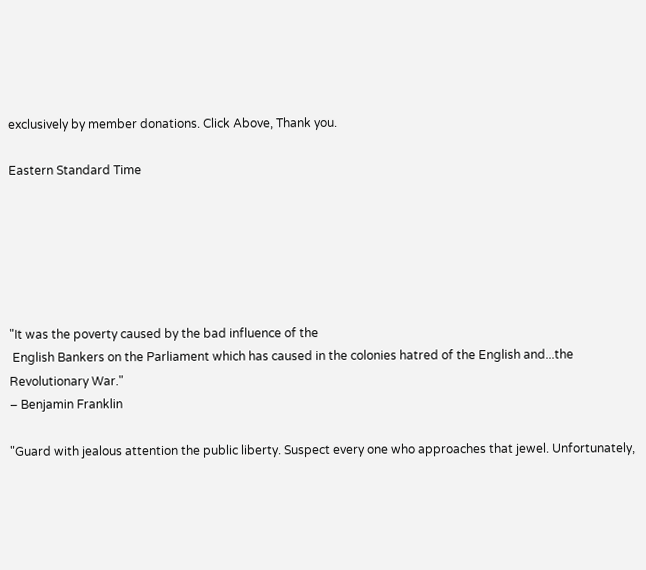exclusively by member donations. Click Above, Thank you.

Eastern Standard Time






"It was the poverty caused by the bad influence of the
 English Bankers on the Parliament which has caused in the colonies hatred of the English and...the Revolutionary War."
– Benjamin Franklin

"Guard with jealous attention the public liberty. Suspect every one who approaches that jewel. Unfortunately,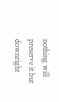nothing will preserve it but downright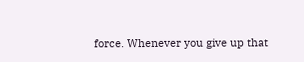force. Whenever you give up that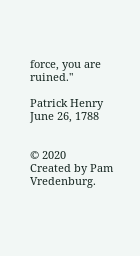force, you are ruined."

Patrick Henry
June 26, 1788


© 2020   Created by Pam Vredenburg.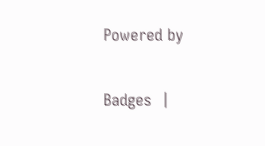Powered by

Badges  |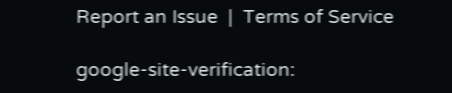Report an Issue  |  Terms of Service

google-site-verification: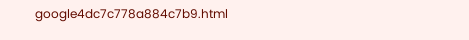google4dc7c778a884c7b9.html